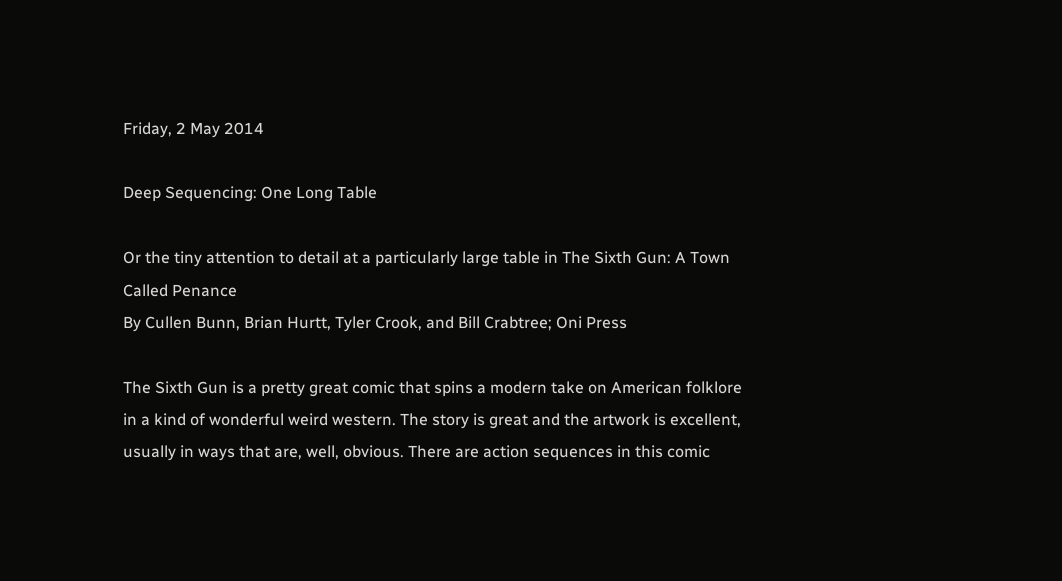Friday, 2 May 2014

Deep Sequencing: One Long Table

Or the tiny attention to detail at a particularly large table in The Sixth Gun: A Town Called Penance
By Cullen Bunn, Brian Hurtt, Tyler Crook, and Bill Crabtree; Oni Press

The Sixth Gun is a pretty great comic that spins a modern take on American folklore in a kind of wonderful weird western. The story is great and the artwork is excellent, usually in ways that are, well, obvious. There are action sequences in this comic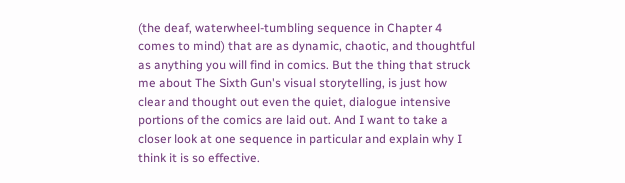(the deaf, waterwheel-tumbling sequence in Chapter 4 comes to mind) that are as dynamic, chaotic, and thoughtful as anything you will find in comics. But the thing that struck me about The Sixth Gun's visual storytelling, is just how clear and thought out even the quiet, dialogue intensive portions of the comics are laid out. And I want to take a closer look at one sequence in particular and explain why I think it is so effective.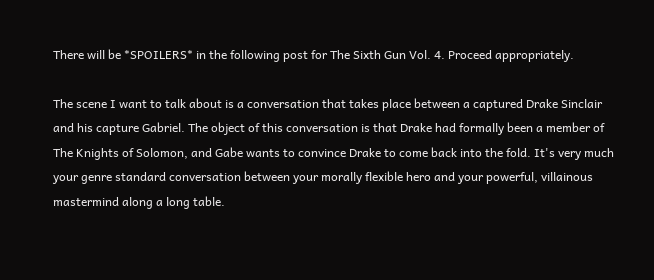There will be *SPOILERS* in the following post for The Sixth Gun Vol. 4. Proceed appropriately.

The scene I want to talk about is a conversation that takes place between a captured Drake Sinclair and his capture Gabriel. The object of this conversation is that Drake had formally been a member of The Knights of Solomon, and Gabe wants to convince Drake to come back into the fold. It's very much your genre standard conversation between your morally flexible hero and your powerful, villainous mastermind along a long table.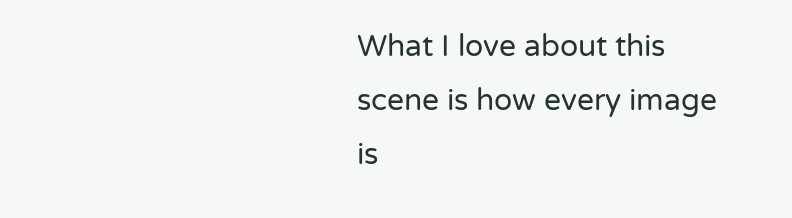What I love about this scene is how every image is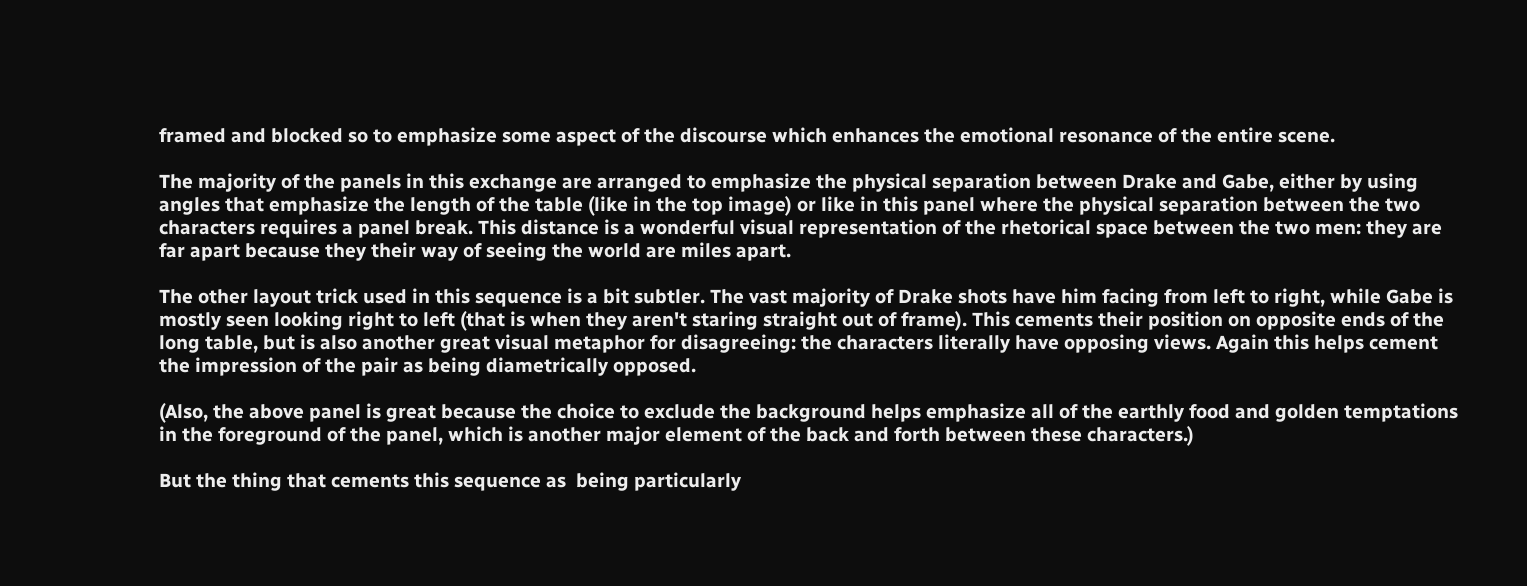framed and blocked so to emphasize some aspect of the discourse which enhances the emotional resonance of the entire scene.

The majority of the panels in this exchange are arranged to emphasize the physical separation between Drake and Gabe, either by using angles that emphasize the length of the table (like in the top image) or like in this panel where the physical separation between the two characters requires a panel break. This distance is a wonderful visual representation of the rhetorical space between the two men: they are far apart because they their way of seeing the world are miles apart.

The other layout trick used in this sequence is a bit subtler. The vast majority of Drake shots have him facing from left to right, while Gabe is mostly seen looking right to left (that is when they aren't staring straight out of frame). This cements their position on opposite ends of the long table, but is also another great visual metaphor for disagreeing: the characters literally have opposing views. Again this helps cement the impression of the pair as being diametrically opposed.

(Also, the above panel is great because the choice to exclude the background helps emphasize all of the earthly food and golden temptations in the foreground of the panel, which is another major element of the back and forth between these characters.)

But the thing that cements this sequence as  being particularly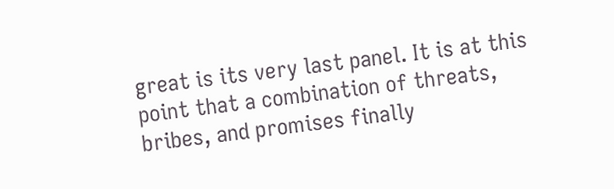great is its very last panel. It is at this point that a combination of threats, bribes, and promises finally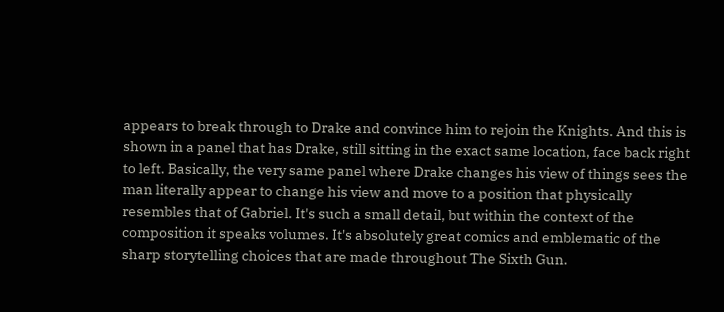appears to break through to Drake and convince him to rejoin the Knights. And this is shown in a panel that has Drake, still sitting in the exact same location, face back right to left. Basically, the very same panel where Drake changes his view of things sees the man literally appear to change his view and move to a position that physically resembles that of Gabriel. It's such a small detail, but within the context of the composition it speaks volumes. It's absolutely great comics and emblematic of the sharp storytelling choices that are made throughout The Sixth Gun.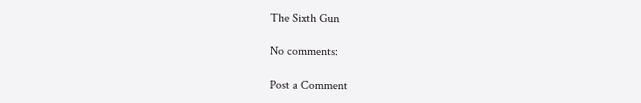The Sixth Gun

No comments:

Post a Comment